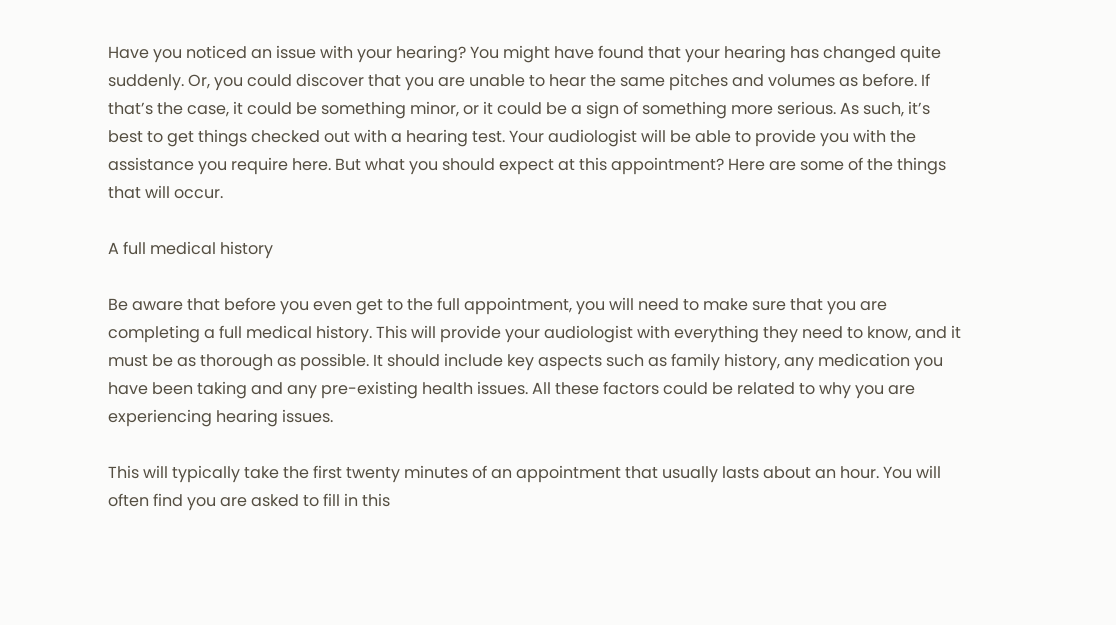Have you noticed an issue with your hearing? You might have found that your hearing has changed quite suddenly. Or, you could discover that you are unable to hear the same pitches and volumes as before. If that’s the case, it could be something minor, or it could be a sign of something more serious. As such, it’s best to get things checked out with a hearing test. Your audiologist will be able to provide you with the assistance you require here. But what you should expect at this appointment? Here are some of the things that will occur.

A full medical history

Be aware that before you even get to the full appointment, you will need to make sure that you are completing a full medical history. This will provide your audiologist with everything they need to know, and it must be as thorough as possible. It should include key aspects such as family history, any medication you have been taking and any pre-existing health issues. All these factors could be related to why you are experiencing hearing issues.

This will typically take the first twenty minutes of an appointment that usually lasts about an hour. You will often find you are asked to fill in this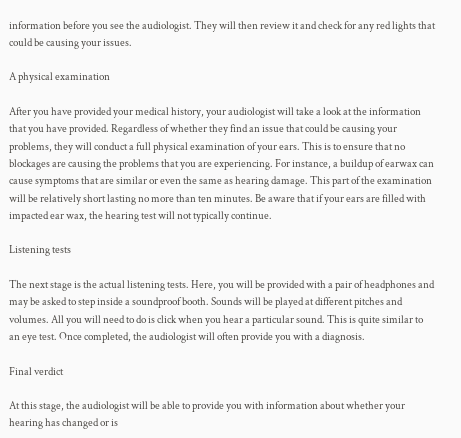information before you see the audiologist. They will then review it and check for any red lights that could be causing your issues.

A physical examination

After you have provided your medical history, your audiologist will take a look at the information that you have provided. Regardless of whether they find an issue that could be causing your problems, they will conduct a full physical examination of your ears. This is to ensure that no blockages are causing the problems that you are experiencing. For instance, a buildup of earwax can cause symptoms that are similar or even the same as hearing damage. This part of the examination will be relatively short lasting no more than ten minutes. Be aware that if your ears are filled with impacted ear wax, the hearing test will not typically continue.

Listening tests

The next stage is the actual listening tests. Here, you will be provided with a pair of headphones and may be asked to step inside a soundproof booth. Sounds will be played at different pitches and volumes. All you will need to do is click when you hear a particular sound. This is quite similar to an eye test. Once completed, the audiologist will often provide you with a diagnosis.

Final verdict

At this stage, the audiologist will be able to provide you with information about whether your hearing has changed or is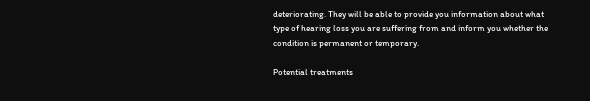deteriorating. They will be able to provide you information about what type of hearing loss you are suffering from and inform you whether the condition is permanent or temporary.

Potential treatments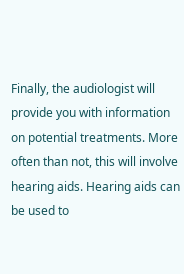Finally, the audiologist will provide you with information on potential treatments. More often than not, this will involve hearing aids. Hearing aids can be used to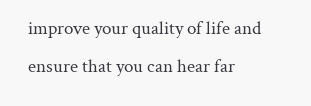improve your quality of life and ensure that you can hear far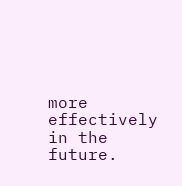more effectively in the future.